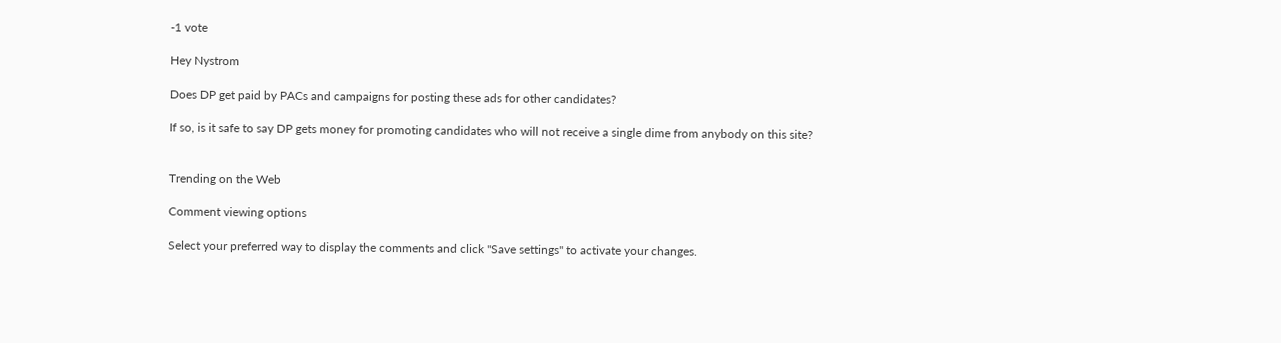-1 vote

Hey Nystrom

Does DP get paid by PACs and campaigns for posting these ads for other candidates?

If so, is it safe to say DP gets money for promoting candidates who will not receive a single dime from anybody on this site?


Trending on the Web

Comment viewing options

Select your preferred way to display the comments and click "Save settings" to activate your changes.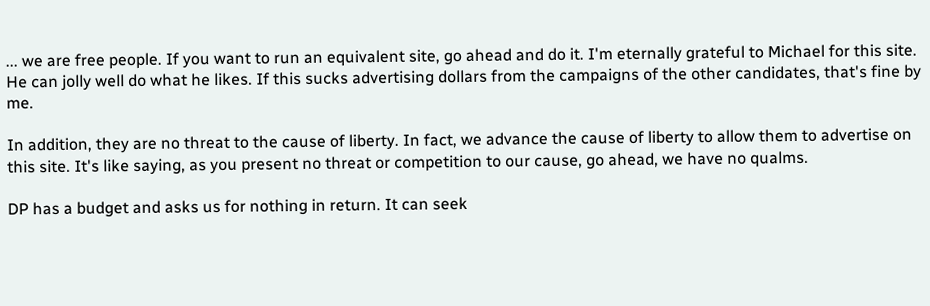... we are free people. If you want to run an equivalent site, go ahead and do it. I'm eternally grateful to Michael for this site. He can jolly well do what he likes. If this sucks advertising dollars from the campaigns of the other candidates, that's fine by me.

In addition, they are no threat to the cause of liberty. In fact, we advance the cause of liberty to allow them to advertise on this site. It's like saying, as you present no threat or competition to our cause, go ahead, we have no qualms.

DP has a budget and asks us for nothing in return. It can seek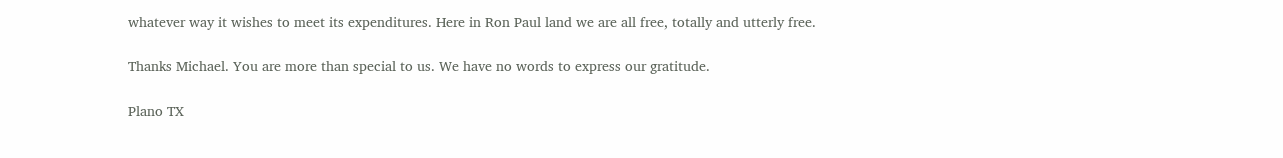whatever way it wishes to meet its expenditures. Here in Ron Paul land we are all free, totally and utterly free.

Thanks Michael. You are more than special to us. We have no words to express our gratitude.

Plano TX